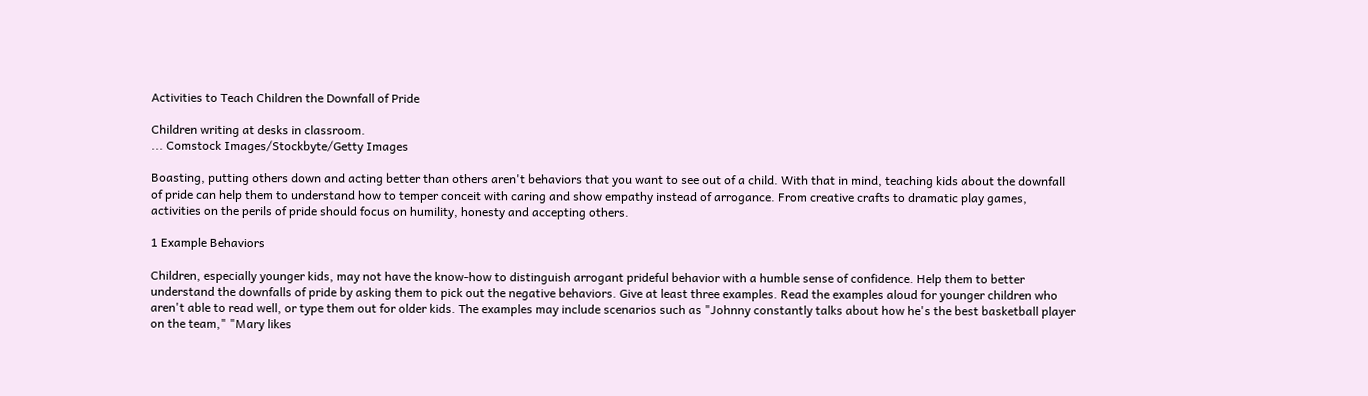Activities to Teach Children the Downfall of Pride

Children writing at desks in classroom.
... Comstock Images/Stockbyte/Getty Images

Boasting, putting others down and acting better than others aren't behaviors that you want to see out of a child. With that in mind, teaching kids about the downfall of pride can help them to understand how to temper conceit with caring and show empathy instead of arrogance. From creative crafts to dramatic play games, activities on the perils of pride should focus on humility, honesty and accepting others.

1 Example Behaviors

Children, especially younger kids, may not have the know-how to distinguish arrogant prideful behavior with a humble sense of confidence. Help them to better understand the downfalls of pride by asking them to pick out the negative behaviors. Give at least three examples. Read the examples aloud for younger children who aren't able to read well, or type them out for older kids. The examples may include scenarios such as "Johnny constantly talks about how he's the best basketball player on the team," "Mary likes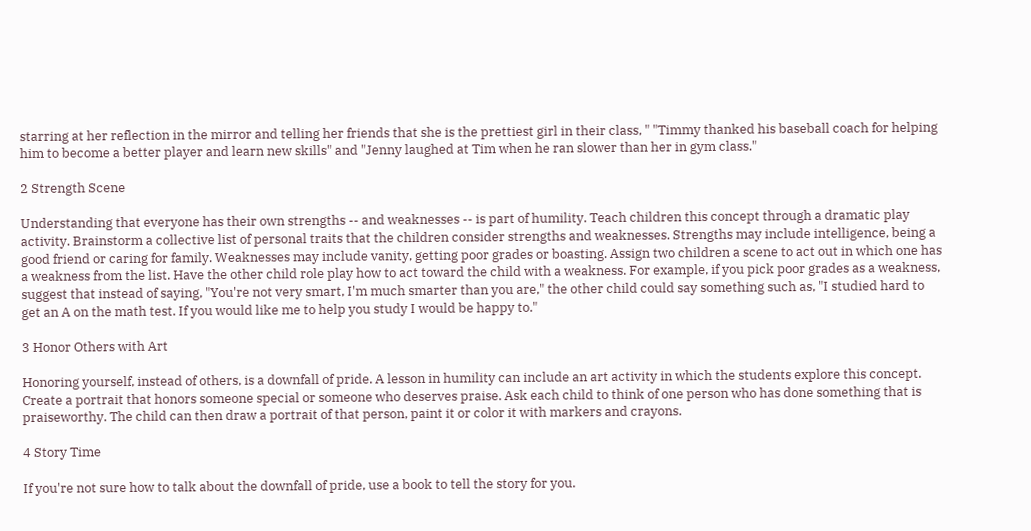starring at her reflection in the mirror and telling her friends that she is the prettiest girl in their class, " "Timmy thanked his baseball coach for helping him to become a better player and learn new skills" and "Jenny laughed at Tim when he ran slower than her in gym class."

2 Strength Scene

Understanding that everyone has their own strengths -- and weaknesses -- is part of humility. Teach children this concept through a dramatic play activity. Brainstorm a collective list of personal traits that the children consider strengths and weaknesses. Strengths may include intelligence, being a good friend or caring for family. Weaknesses may include vanity, getting poor grades or boasting. Assign two children a scene to act out in which one has a weakness from the list. Have the other child role play how to act toward the child with a weakness. For example, if you pick poor grades as a weakness, suggest that instead of saying, "You're not very smart, I'm much smarter than you are," the other child could say something such as, "I studied hard to get an A on the math test. If you would like me to help you study I would be happy to."

3 Honor Others with Art

Honoring yourself, instead of others, is a downfall of pride. A lesson in humility can include an art activity in which the students explore this concept. Create a portrait that honors someone special or someone who deserves praise. Ask each child to think of one person who has done something that is praiseworthy. The child can then draw a portrait of that person, paint it or color it with markers and crayons.

4 Story Time

If you're not sure how to talk about the downfall of pride, use a book to tell the story for you.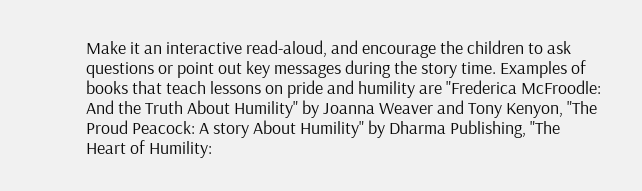Make it an interactive read-aloud, and encourage the children to ask questions or point out key messages during the story time. Examples of books that teach lessons on pride and humility are "Frederica McFroodle: And the Truth About Humility" by Joanna Weaver and Tony Kenyon, "The Proud Peacock: A story About Humility" by Dharma Publishing, "The Heart of Humility: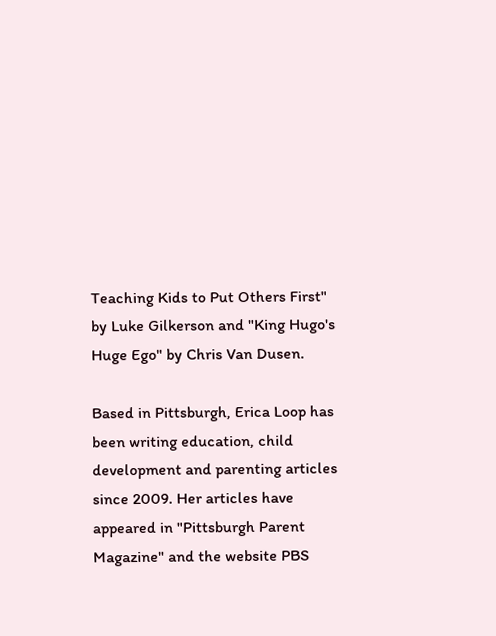Teaching Kids to Put Others First" by Luke Gilkerson and "King Hugo's Huge Ego" by Chris Van Dusen.

Based in Pittsburgh, Erica Loop has been writing education, child development and parenting articles since 2009. Her articles have appeared in "Pittsburgh Parent Magazine" and the website PBS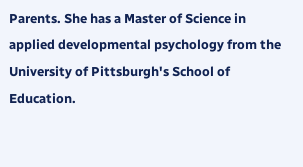Parents. She has a Master of Science in applied developmental psychology from the University of Pittsburgh's School of Education.